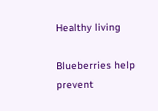Healthy living

Blueberries help prevent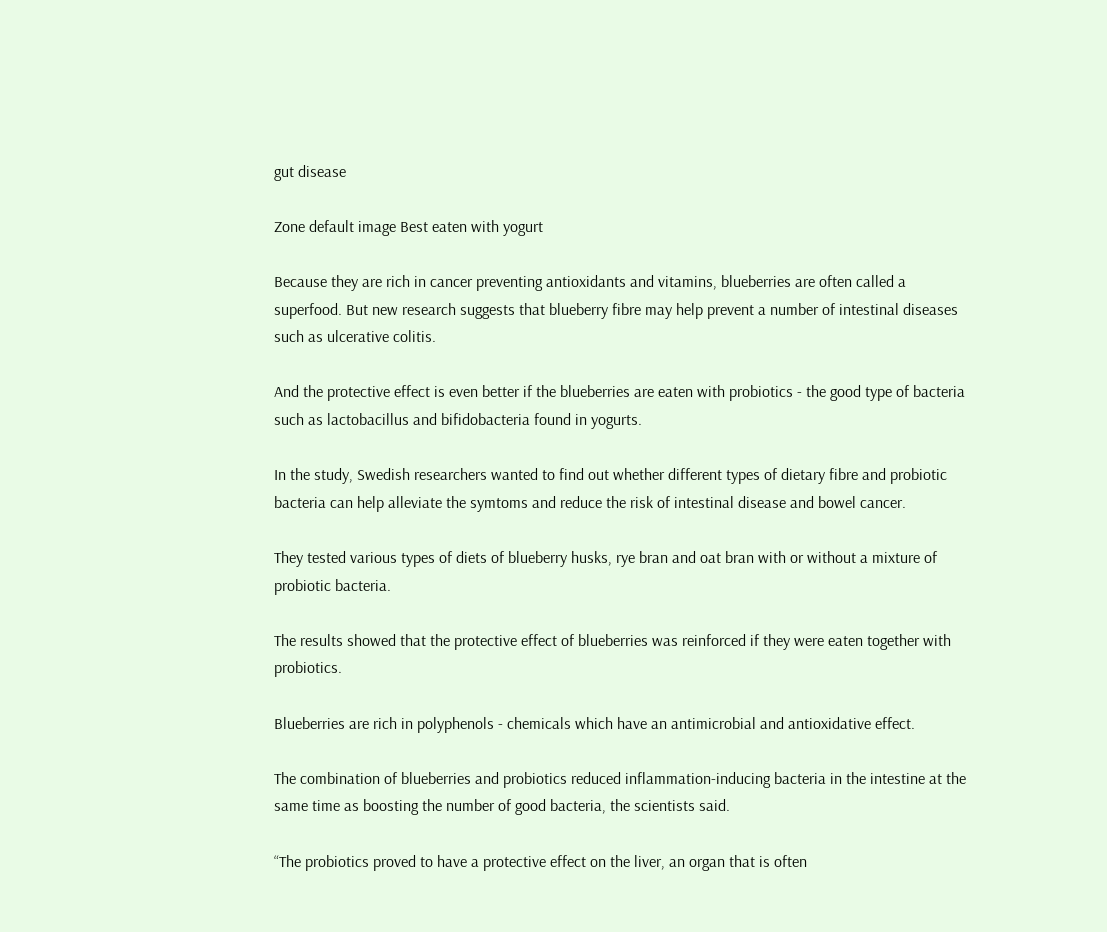gut disease

Zone default image Best eaten with yogurt

Because they are rich in cancer preventing antioxidants and vitamins, blueberries are often called a superfood. But new research suggests that blueberry fibre may help prevent a number of intestinal diseases such as ulcerative colitis.

And the protective effect is even better if the blueberries are eaten with probiotics - the good type of bacteria such as lactobacillus and bifidobacteria found in yogurts.

In the study, Swedish researchers wanted to find out whether different types of dietary fibre and probiotic bacteria can help alleviate the symtoms and reduce the risk of intestinal disease and bowel cancer.

They tested various types of diets of blueberry husks, rye bran and oat bran with or without a mixture of probiotic bacteria.

The results showed that the protective effect of blueberries was reinforced if they were eaten together with probiotics.

Blueberries are rich in polyphenols - chemicals which have an antimicrobial and antioxidative effect.

The combination of blueberries and probiotics reduced inflammation-inducing bacteria in the intestine at the same time as boosting the number of good bacteria, the scientists said.

“The probiotics proved to have a protective effect on the liver, an organ that is often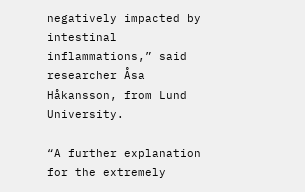negatively impacted by intestinal inflammations,” said researcher Åsa Håkansson, from Lund University.

“A further explanation for the extremely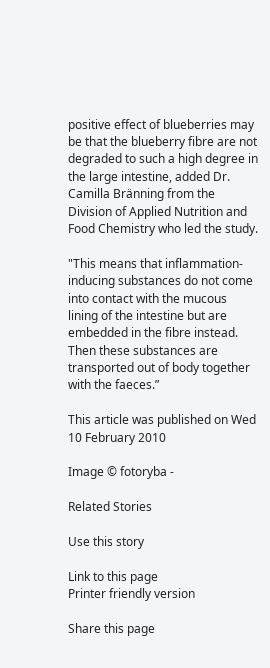positive effect of blueberries may be that the blueberry fibre are not degraded to such a high degree in the large intestine, added Dr. Camilla Bränning from the Division of Applied Nutrition and Food Chemistry who led the study.

"This means that inflammation-inducing substances do not come into contact with the mucous lining of the intestine but are embedded in the fibre instead. Then these substances are transported out of body together with the faeces.”

This article was published on Wed 10 February 2010

Image © fotoryba -

Related Stories

Use this story

Link to this page
Printer friendly version

Share this page